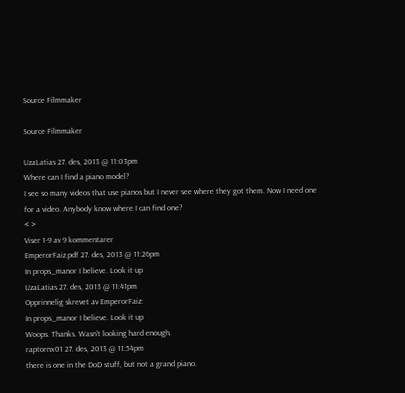Source Filmmaker

Source Filmmaker

UzaLatias 27. des, 2013 @ 11:03pm
Where can I find a piano model?
I see so many videos that use pianos but I never see where they got them. Now I need one for a video. Anybody know where I can find one?
< >
Viser 1-9 av 9 kommentarer
EmperorFaiz.pdf 27. des, 2013 @ 11:26pm
In props_manor I believe. Look it up
UzaLatias 27. des, 2013 @ 11:41pm
Opprinnelig skrevet av EmperorFaiz:
In props_manor I believe. Look it up
Woops. Thanks. Wasn't looking hard enough.
raptornx01 27. des, 2013 @ 11:54pm
there is one in the DoD stuff, but not a grand piano.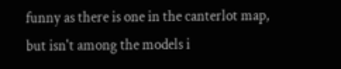funny as there is one in the canterlot map, but isn't among the models i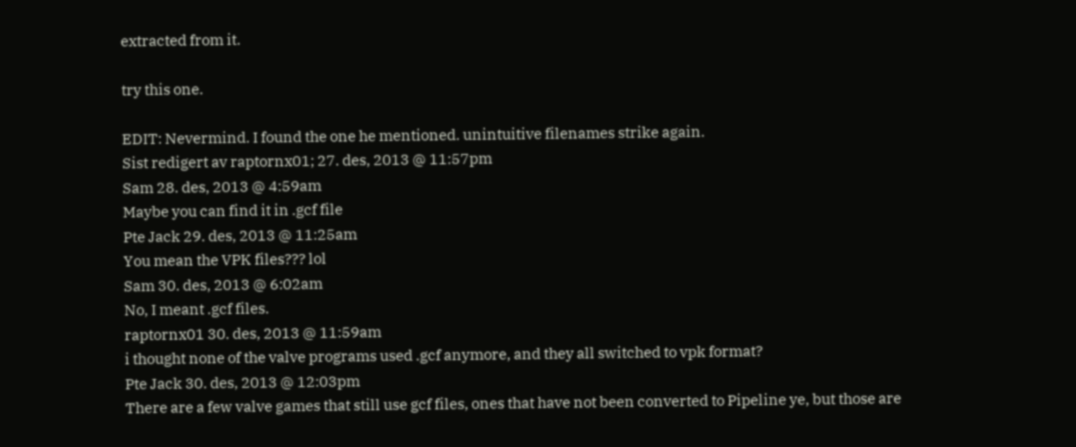extracted from it.

try this one.

EDIT: Nevermind. I found the one he mentioned. unintuitive filenames strike again.
Sist redigert av raptornx01; 27. des, 2013 @ 11:57pm
Sam 28. des, 2013 @ 4:59am
Maybe you can find it in .gcf file
Pte Jack 29. des, 2013 @ 11:25am
You mean the VPK files??? lol
Sam 30. des, 2013 @ 6:02am
No, I meant .gcf files.
raptornx01 30. des, 2013 @ 11:59am
i thought none of the valve programs used .gcf anymore, and they all switched to vpk format?
Pte Jack 30. des, 2013 @ 12:03pm
There are a few valve games that still use gcf files, ones that have not been converted to Pipeline ye, but those are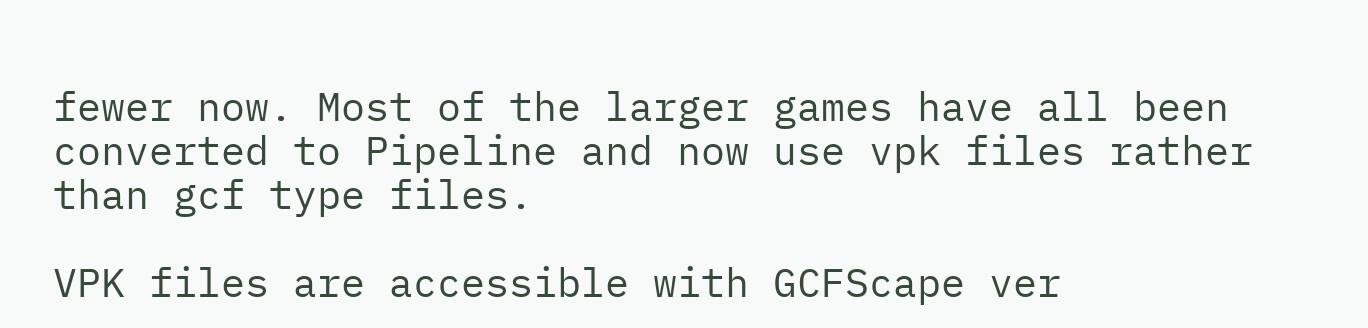fewer now. Most of the larger games have all been converted to Pipeline and now use vpk files rather than gcf type files.

VPK files are accessible with GCFScape ver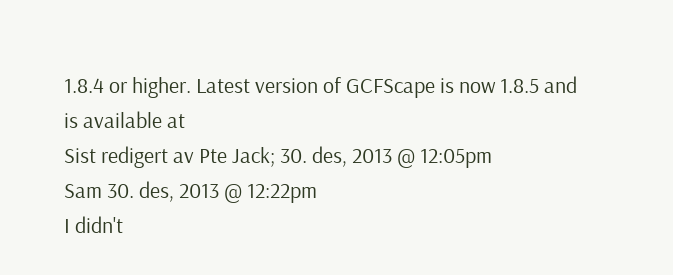1.8.4 or higher. Latest version of GCFScape is now 1.8.5 and is available at
Sist redigert av Pte Jack; 30. des, 2013 @ 12:05pm
Sam 30. des, 2013 @ 12:22pm
I didn't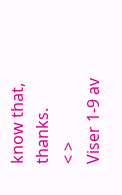know that, thanks.
< >
Viser 1-9 av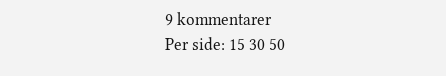9 kommentarer
Per side: 15 30 50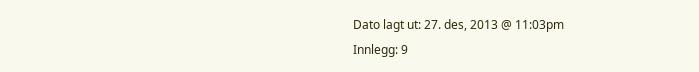Dato lagt ut: 27. des, 2013 @ 11:03pm
Innlegg: 9